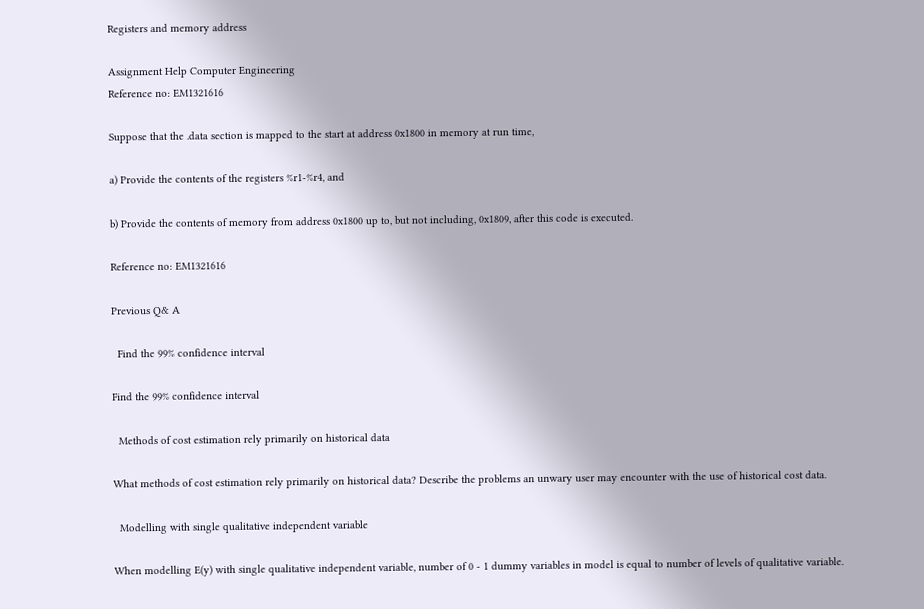Registers and memory address

Assignment Help Computer Engineering
Reference no: EM1321616

Suppose that the .data section is mapped to the start at address 0x1800 in memory at run time,

a) Provide the contents of the registers %r1-%r4, and

b) Provide the contents of memory from address 0x1800 up to, but not including, 0x1809, after this code is executed.

Reference no: EM1321616

Previous Q& A

  Find the 99% confidence interval

Find the 99% confidence interval

  Methods of cost estimation rely primarily on historical data

What methods of cost estimation rely primarily on historical data? Describe the problems an unwary user may encounter with the use of historical cost data.

  Modelling with single qualitative independent variable

When modelling E(y) with single qualitative independent variable, number of 0 - 1 dummy variables in model is equal to number of levels of qualitative variable.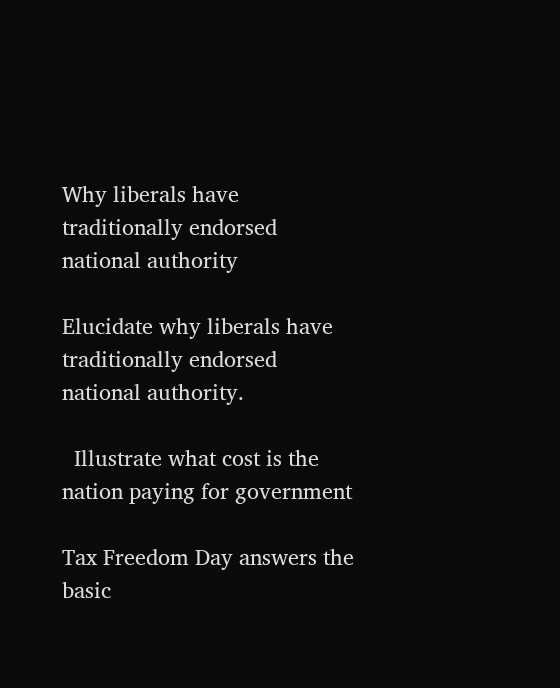Why liberals have traditionally endorsed national authority

Elucidate why liberals have traditionally endorsed national authority.

  Illustrate what cost is the nation paying for government

Tax Freedom Day answers the basic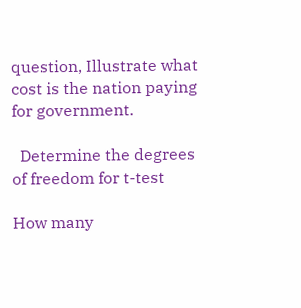question, Illustrate what cost is the nation paying for government.

  Determine the degrees of freedom for t-test

How many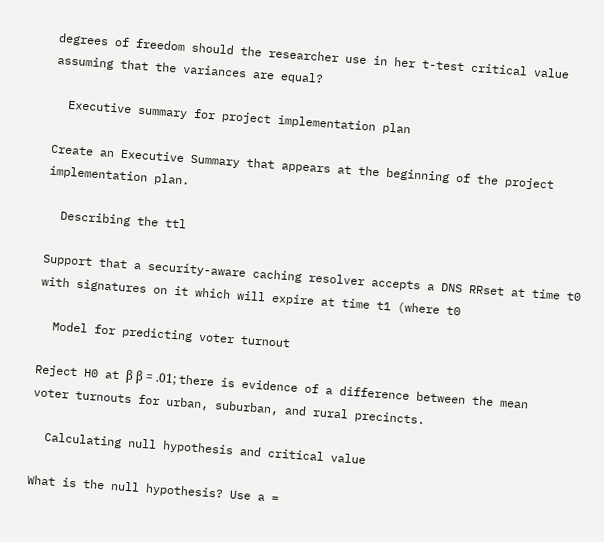degrees of freedom should the researcher use in her t-test critical value assuming that the variances are equal?

  Executive summary for project implementation plan

Create an Executive Summary that appears at the beginning of the project implementation plan.

  Describing the ttl

Support that a security-aware caching resolver accepts a DNS RRset at time t0 with signatures on it which will expire at time t1 (where t0

  Model for predicting voter turnout

Reject H0 at β β = .01; there is evidence of a difference between the mean voter turnouts for urban, suburban, and rural precincts.

  Calculating null hypothesis and critical value

What is the null hypothesis? Use a =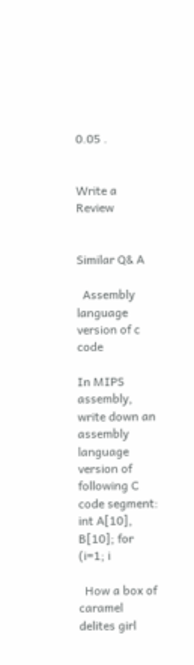0.05 .


Write a Review


Similar Q& A

  Assembly language version of c code

In MIPS assembly, write down an assembly language version of following C code segment: int A[10], B[10]; for (i=1; i

  How a box of caramel delites girl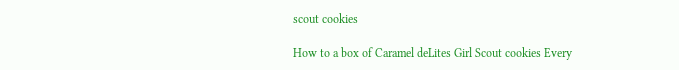scout cookies

How to a box of Caramel deLites Girl Scout cookies Every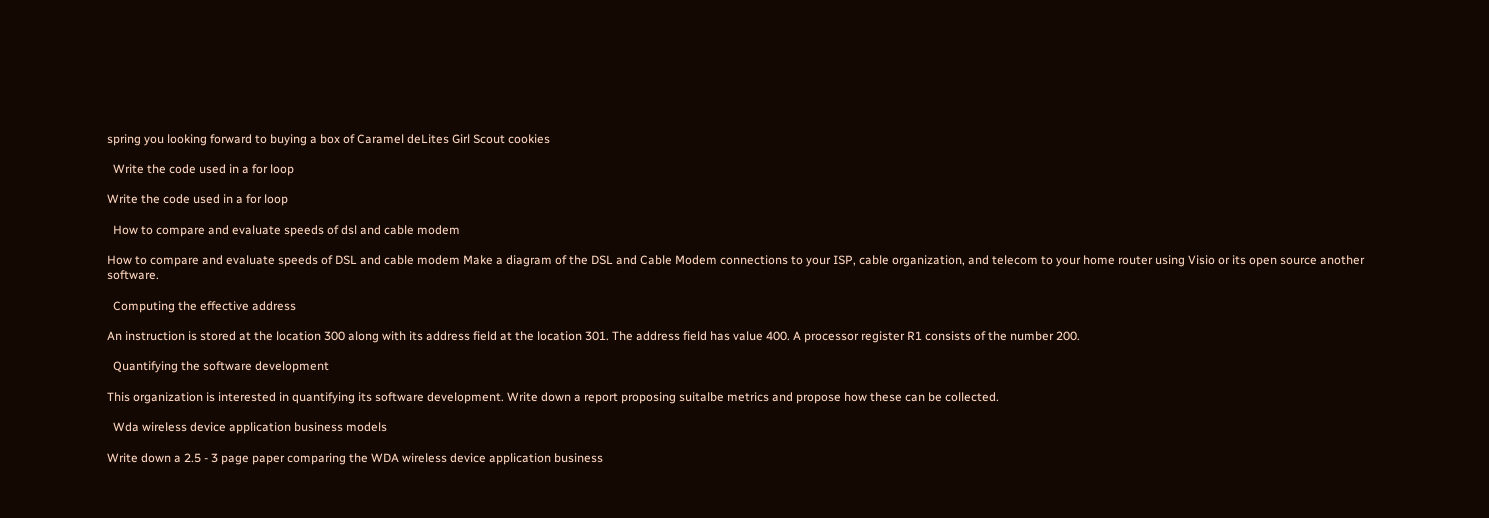spring you looking forward to buying a box of Caramel deLites Girl Scout cookies

  Write the code used in a for loop

Write the code used in a for loop

  How to compare and evaluate speeds of dsl and cable modem

How to compare and evaluate speeds of DSL and cable modem Make a diagram of the DSL and Cable Modem connections to your ISP, cable organization, and telecom to your home router using Visio or its open source another software.

  Computing the effective address

An instruction is stored at the location 300 along with its address field at the location 301. The address field has value 400. A processor register R1 consists of the number 200.

  Quantifying the software development

This organization is interested in quantifying its software development. Write down a report proposing suitalbe metrics and propose how these can be collected.

  Wda wireless device application business models

Write down a 2.5 - 3 page paper comparing the WDA wireless device application business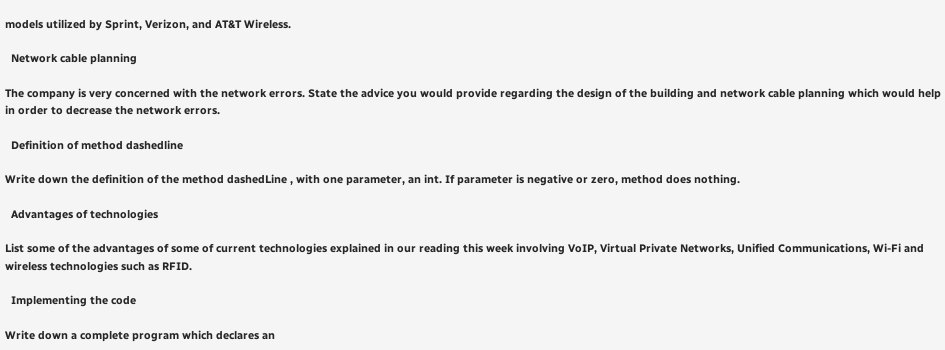models utilized by Sprint, Verizon, and AT&T Wireless.

  Network cable planning

The company is very concerned with the network errors. State the advice you would provide regarding the design of the building and network cable planning which would help in order to decrease the network errors.

  Definition of method dashedline

Write down the definition of the method dashedLine , with one parameter, an int. If parameter is negative or zero, method does nothing.

  Advantages of technologies

List some of the advantages of some of current technologies explained in our reading this week involving VoIP, Virtual Private Networks, Unified Communications, Wi-Fi and wireless technologies such as RFID.

  Implementing the code

Write down a complete program which declares an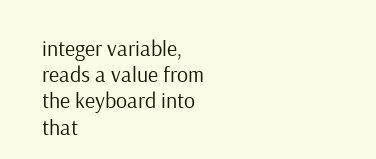integer variable, reads a value from the keyboard into that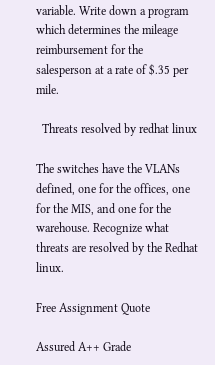variable. Write down a program which determines the mileage reimbursement for the salesperson at a rate of $.35 per mile.

  Threats resolved by redhat linux

The switches have the VLANs defined, one for the offices, one for the MIS, and one for the warehouse. Recognize what threats are resolved by the Redhat linux.

Free Assignment Quote

Assured A++ Grade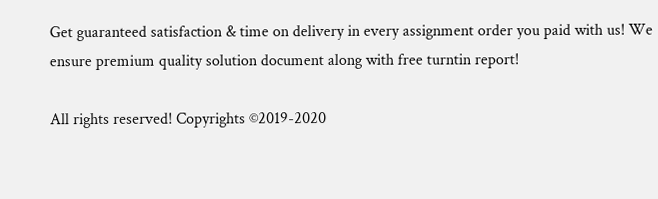Get guaranteed satisfaction & time on delivery in every assignment order you paid with us! We ensure premium quality solution document along with free turntin report!

All rights reserved! Copyrights ©2019-2020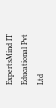ExpertsMind IT Educational Pvt Ltd